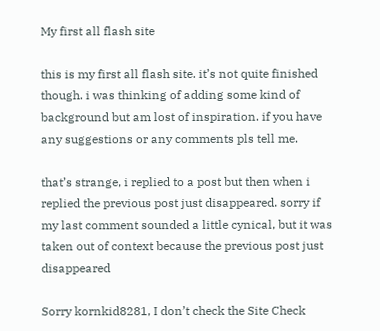My first all flash site

this is my first all flash site. it’s not quite finished though. i was thinking of adding some kind of background but am lost of inspiration. if you have any suggestions or any comments pls tell me.

that’s strange, i replied to a post but then when i replied the previous post just disappeared. sorry if my last comment sounded a little cynical, but it was taken out of context because the previous post just disappeared

Sorry kornkid8281, I don’t check the Site Check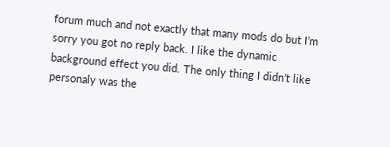forum much and not exactly that many mods do but I’m sorry you got no reply back. I like the dynamic background effect you did. The only thing I didn’t like personaly was the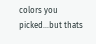colors you picked…but thats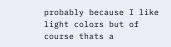probably because I like light colors but of course thats a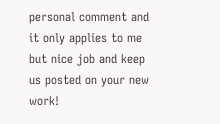personal comment and it only applies to me but nice job and keep us posted on your new work!